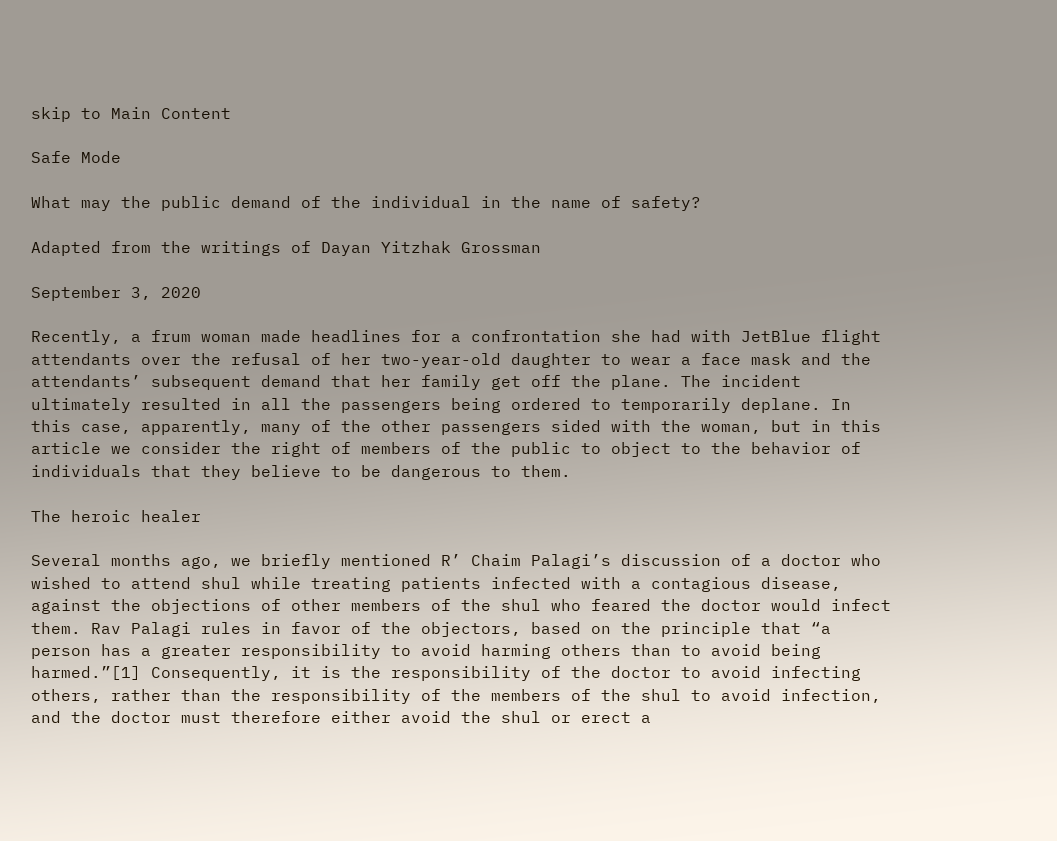skip to Main Content

Safe Mode

What may the public demand of the individual in the name of safety?

Adapted from the writings of Dayan Yitzhak Grossman

September 3, 2020

Recently, a frum woman made headlines for a confrontation she had with JetBlue flight attendants over the refusal of her two-year-old daughter to wear a face mask and the attendants’ subsequent demand that her family get off the plane. The incident ultimately resulted in all the passengers being ordered to temporarily deplane. In this case, apparently, many of the other passengers sided with the woman, but in this article we consider the right of members of the public to object to the behavior of individuals that they believe to be dangerous to them.

The heroic healer

Several months ago, we briefly mentioned R’ Chaim Palagi’s discussion of a doctor who wished to attend shul while treating patients infected with a contagious disease, against the objections of other members of the shul who feared the doctor would infect them. Rav Palagi rules in favor of the objectors, based on the principle that “a person has a greater responsibility to avoid harming others than to avoid being harmed.”[1] Consequently, it is the responsibility of the doctor to avoid infecting others, rather than the responsibility of the members of the shul to avoid infection, and the doctor must therefore either avoid the shul or erect a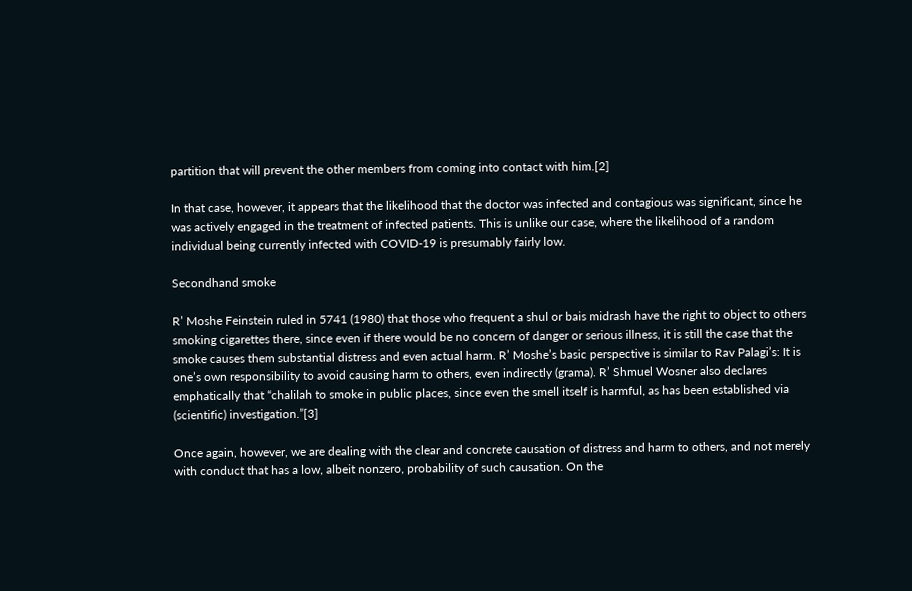partition that will prevent the other members from coming into contact with him.[2]

In that case, however, it appears that the likelihood that the doctor was infected and contagious was significant, since he was actively engaged in the treatment of infected patients. This is unlike our case, where the likelihood of a random individual being currently infected with COVID-19 is presumably fairly low.

Secondhand smoke

R’ Moshe Feinstein ruled in 5741 (1980) that those who frequent a shul or bais midrash have the right to object to others smoking cigarettes there, since even if there would be no concern of danger or serious illness, it is still the case that the smoke causes them substantial distress and even actual harm. R’ Moshe’s basic perspective is similar to Rav Palagi’s: It is one’s own responsibility to avoid causing harm to others, even indirectly (grama). R’ Shmuel Wosner also declares emphatically that “chalilah to smoke in public places, since even the smell itself is harmful, as has been established via (scientific) investigation.”[3]

Once again, however, we are dealing with the clear and concrete causation of distress and harm to others, and not merely with conduct that has a low, albeit nonzero, probability of such causation. On the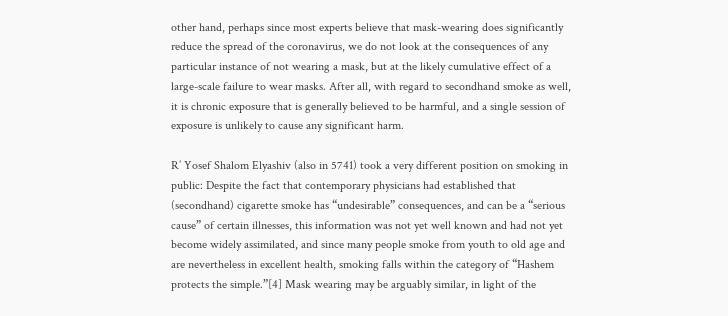other hand, perhaps since most experts believe that mask-wearing does significantly reduce the spread of the coronavirus, we do not look at the consequences of any particular instance of not wearing a mask, but at the likely cumulative effect of a large-scale failure to wear masks. After all, with regard to secondhand smoke as well, it is chronic exposure that is generally believed to be harmful, and a single session of exposure is unlikely to cause any significant harm.

R’ Yosef Shalom Elyashiv (also in 5741) took a very different position on smoking in public: Despite the fact that contemporary physicians had established that (secondhand) cigarette smoke has “undesirable” consequences, and can be a “serious cause” of certain illnesses, this information was not yet well known and had not yet become widely assimilated, and since many people smoke from youth to old age and are nevertheless in excellent health, smoking falls within the category of “Hashem protects the simple.”[4] Mask wearing may be arguably similar, in light of the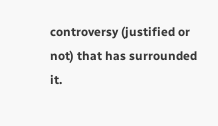controversy (justified or not) that has surrounded it.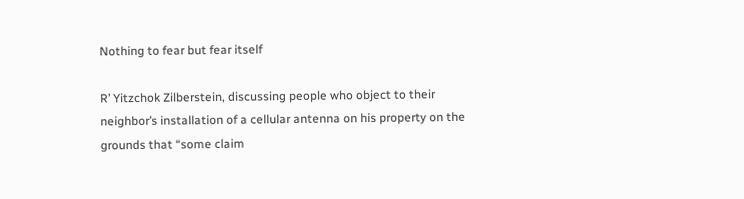Nothing to fear but fear itself

R’ Yitzchok Zilberstein, discussing people who object to their neighbor’s installation of a cellular antenna on his property on the grounds that “some claim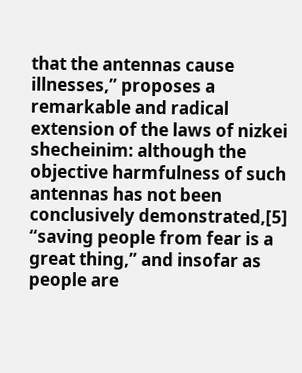that the antennas cause illnesses,” proposes a remarkable and radical extension of the laws of nizkei shecheinim: although the objective harmfulness of such antennas has not been conclusively demonstrated,[5] “saving people from fear is a great thing,” and insofar as people are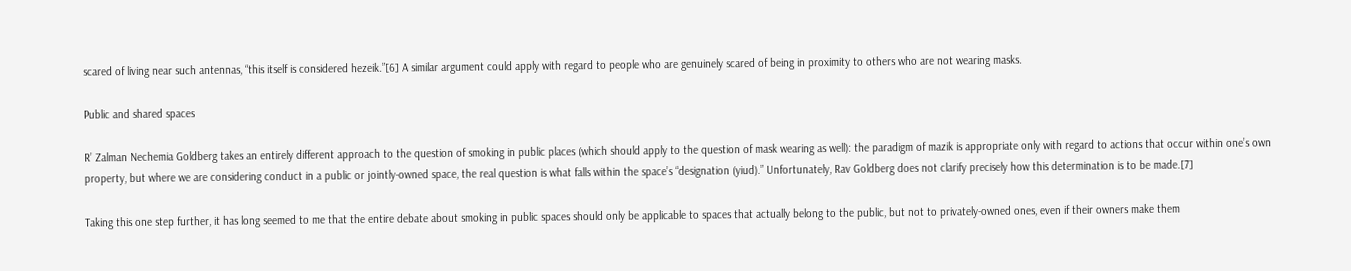scared of living near such antennas, “this itself is considered hezeik.”[6] A similar argument could apply with regard to people who are genuinely scared of being in proximity to others who are not wearing masks.

Public and shared spaces

R’ Zalman Nechemia Goldberg takes an entirely different approach to the question of smoking in public places (which should apply to the question of mask wearing as well): the paradigm of mazik is appropriate only with regard to actions that occur within one’s own property, but where we are considering conduct in a public or jointly-owned space, the real question is what falls within the space’s “designation (yiud).” Unfortunately, Rav Goldberg does not clarify precisely how this determination is to be made.[7]

Taking this one step further, it has long seemed to me that the entire debate about smoking in public spaces should only be applicable to spaces that actually belong to the public, but not to privately-owned ones, even if their owners make them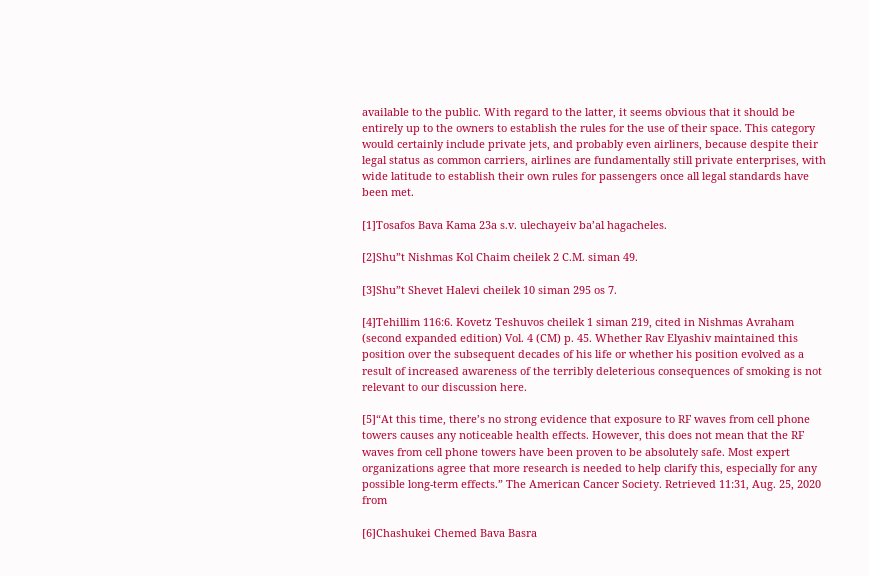available to the public. With regard to the latter, it seems obvious that it should be entirely up to the owners to establish the rules for the use of their space. This category would certainly include private jets, and probably even airliners, because despite their legal status as common carriers, airlines are fundamentally still private enterprises, with wide latitude to establish their own rules for passengers once all legal standards have been met.

[1]Tosafos Bava Kama 23a s.v. ulechayeiv ba’al hagacheles.

[2]Shu”t Nishmas Kol Chaim cheilek 2 C.M. siman 49.

[3]Shu”t Shevet Halevi cheilek 10 siman 295 os 7.

[4]Tehillim 116:6. Kovetz Teshuvos cheilek 1 siman 219, cited in Nishmas Avraham (second expanded edition) Vol. 4 (CM) p. 45. Whether Rav Elyashiv maintained this position over the subsequent decades of his life or whether his position evolved as a result of increased awareness of the terribly deleterious consequences of smoking is not relevant to our discussion here.

[5]“At this time, there’s no strong evidence that exposure to RF waves from cell phone towers causes any noticeable health effects. However, this does not mean that the RF waves from cell phone towers have been proven to be absolutely safe. Most expert organizations agree that more research is needed to help clarify this, especially for any possible long-term effects.” The American Cancer Society. Retrieved 11:31, Aug. 25, 2020 from

[6]Chashukei Chemed Bava Basra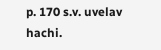p. 170 s.v. uvelav hachi.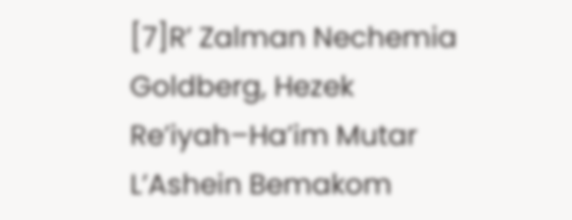[7]R’ Zalman Nechemia Goldberg, Hezek Re’iyah–Ha’im Mutar L’Ashein Bemakom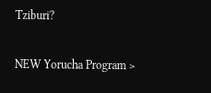Tziburi?

NEW Yorucha Program >